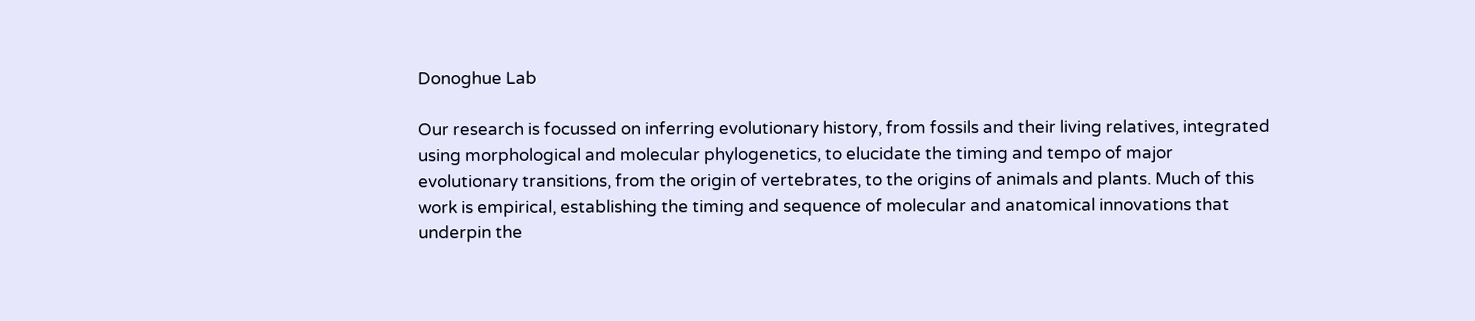Donoghue Lab

Our research is focussed on inferring evolutionary history, from fossils and their living relatives, integrated using morphological and molecular phylogenetics, to elucidate the timing and tempo of major evolutionary transitions, from the origin of vertebrates, to the origins of animals and plants. Much of this work is empirical, establishing the timing and sequence of molecular and anatomical innovations that underpin the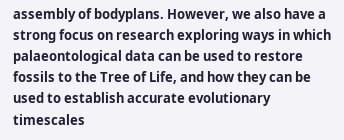assembly of bodyplans. However, we also have a strong focus on research exploring ways in which palaeontological data can be used to restore fossils to the Tree of Life, and how they can be used to establish accurate evolutionary timescales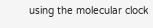using the molecular clock